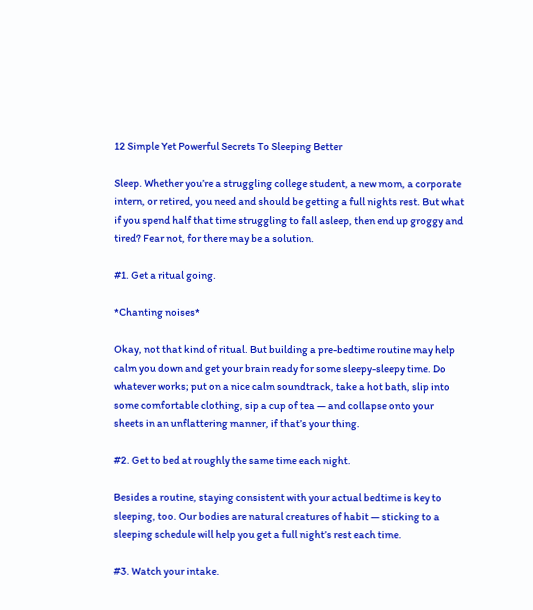12 Simple Yet Powerful Secrets To Sleeping Better

Sleep. Whether you’re a struggling college student, a new mom, a corporate intern, or retired, you need and should be getting a full nights rest. But what if you spend half that time struggling to fall asleep, then end up groggy and tired? Fear not, for there may be a solution.

#1. Get a ritual going.

*Chanting noises*

Okay, not that kind of ritual. But building a pre-bedtime routine may help calm you down and get your brain ready for some sleepy-sleepy time. Do whatever works; put on a nice calm soundtrack, take a hot bath, slip into some comfortable clothing, sip a cup of tea — and collapse onto your sheets in an unflattering manner, if that’s your thing.

#2. Get to bed at roughly the same time each night.

Besides a routine, staying consistent with your actual bedtime is key to sleeping, too. Our bodies are natural creatures of habit — sticking to a sleeping schedule will help you get a full night’s rest each time.

#3. Watch your intake.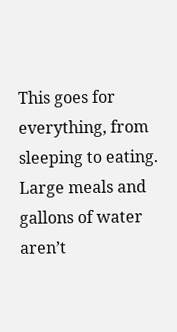This goes for everything, from sleeping to eating. Large meals and gallons of water aren’t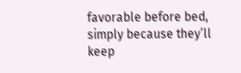favorable before bed, simply because they’ll keep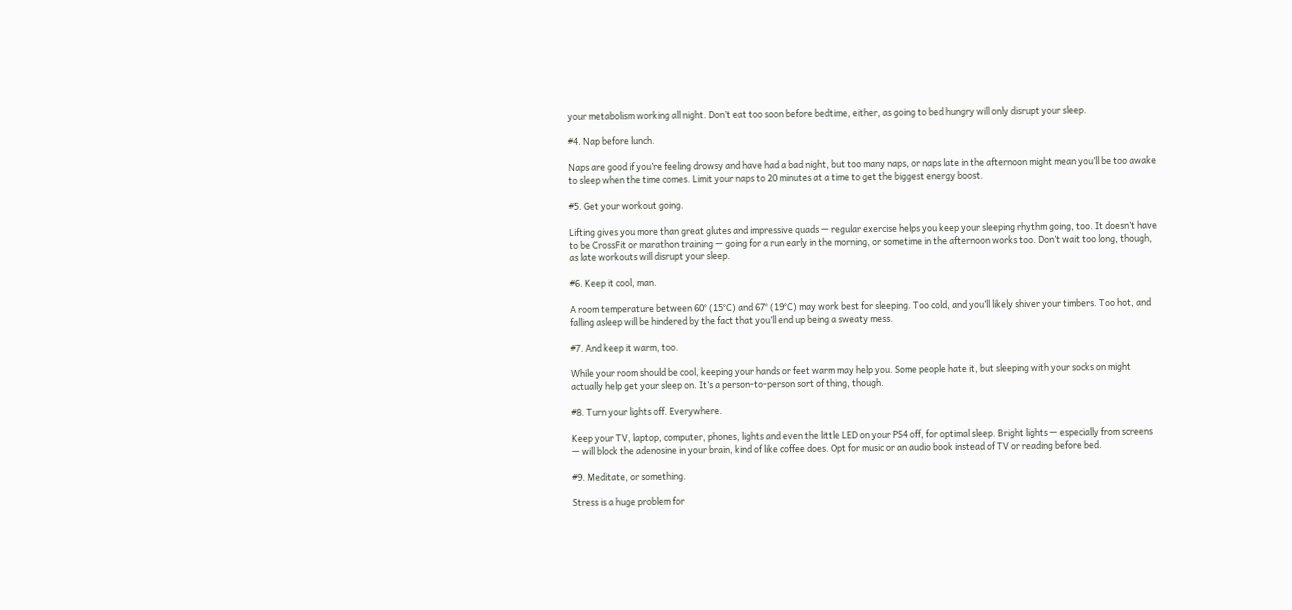your metabolism working all night. Don’t eat too soon before bedtime, either, as going to bed hungry will only disrupt your sleep.

#4. Nap before lunch.

Naps are good if you’re feeling drowsy and have had a bad night, but too many naps, or naps late in the afternoon might mean you’ll be too awake to sleep when the time comes. Limit your naps to 20 minutes at a time to get the biggest energy boost.

#5. Get your workout going.

Lifting gives you more than great glutes and impressive quads — regular exercise helps you keep your sleeping rhythm going, too. It doesn’t have to be CrossFit or marathon training — going for a run early in the morning, or sometime in the afternoon works too. Don’t wait too long, though, as late workouts will disrupt your sleep.

#6. Keep it cool, man.

A room temperature between 60° (15°C) and 67° (19°C) may work best for sleeping. Too cold, and you’ll likely shiver your timbers. Too hot, and falling asleep will be hindered by the fact that you’ll end up being a sweaty mess.

#7. And keep it warm, too.

While your room should be cool, keeping your hands or feet warm may help you. Some people hate it, but sleeping with your socks on might actually help get your sleep on. It’s a person-to-person sort of thing, though.

#8. Turn your lights off. Everywhere.

Keep your TV, laptop, computer, phones, lights and even the little LED on your PS4 off, for optimal sleep. Bright lights — especially from screens — will block the adenosine in your brain, kind of like coffee does. Opt for music or an audio book instead of TV or reading before bed.

#9. Meditate, or something.

Stress is a huge problem for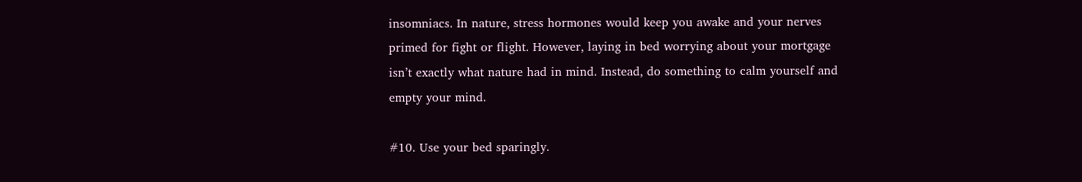insomniacs. In nature, stress hormones would keep you awake and your nerves primed for fight or flight. However, laying in bed worrying about your mortgage isn’t exactly what nature had in mind. Instead, do something to calm yourself and empty your mind.

#10. Use your bed sparingly.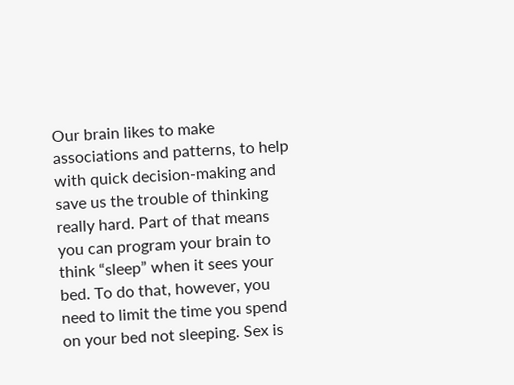Our brain likes to make associations and patterns, to help with quick decision-making and save us the trouble of thinking really hard. Part of that means you can program your brain to think “sleep” when it sees your bed. To do that, however, you need to limit the time you spend on your bed not sleeping. Sex is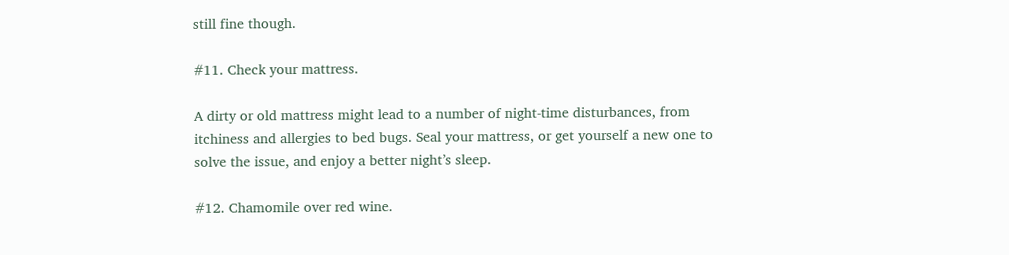still fine though.

#11. Check your mattress.

A dirty or old mattress might lead to a number of night-time disturbances, from itchiness and allergies to bed bugs. Seal your mattress, or get yourself a new one to solve the issue, and enjoy a better night’s sleep.

#12. Chamomile over red wine.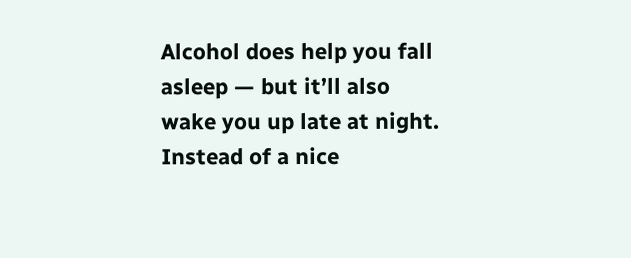Alcohol does help you fall asleep — but it’ll also wake you up late at night. Instead of a nice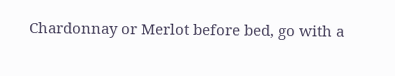Chardonnay or Merlot before bed, go with a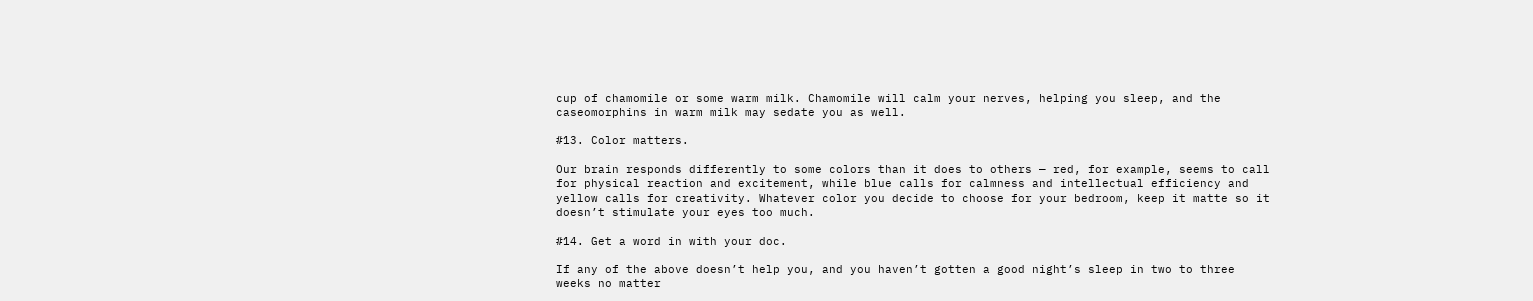cup of chamomile or some warm milk. Chamomile will calm your nerves, helping you sleep, and the caseomorphins in warm milk may sedate you as well.

#13. Color matters.

Our brain responds differently to some colors than it does to others — red, for example, seems to call for physical reaction and excitement, while blue calls for calmness and intellectual efficiency and yellow calls for creativity. Whatever color you decide to choose for your bedroom, keep it matte so it doesn’t stimulate your eyes too much.

#14. Get a word in with your doc.

If any of the above doesn’t help you, and you haven’t gotten a good night’s sleep in two to three weeks no matter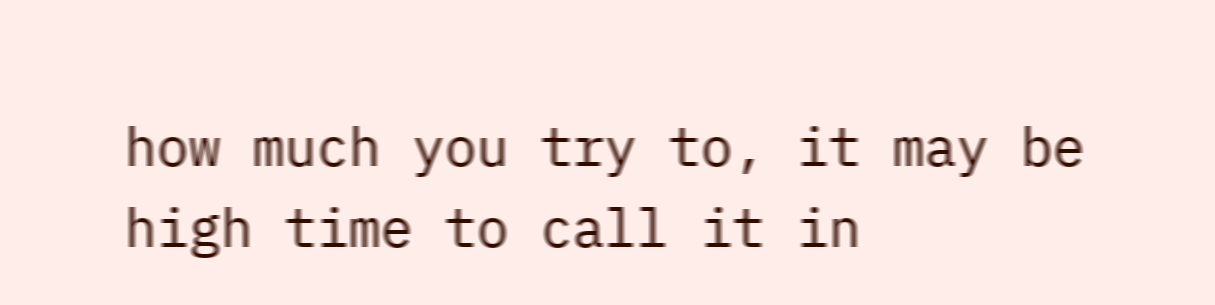how much you try to, it may be high time to call it in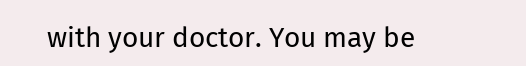with your doctor. You may be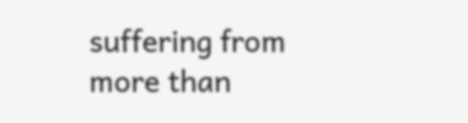suffering from more than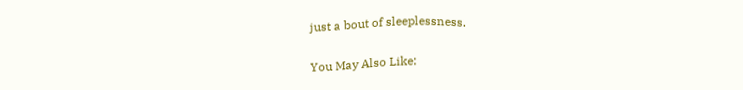just a bout of sleeplessness.

You May Also Like: